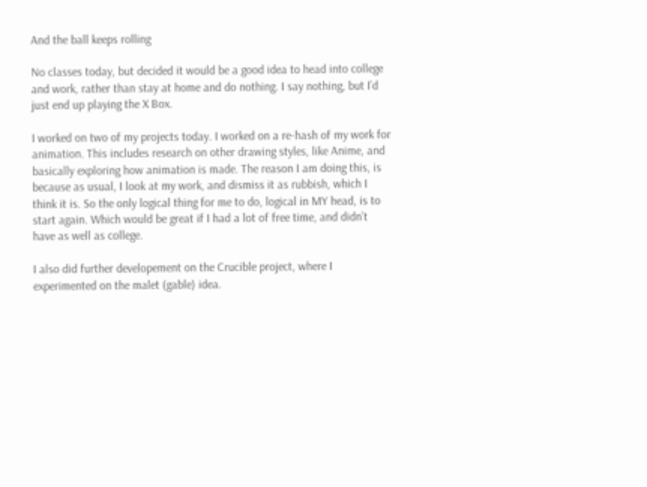And the ball keeps rolling

No classes today, but decided it would be a good idea to head into college and work, rather than stay at home and do nothing. I say nothing, but I’d just end up playing the X Box.

I worked on two of my projects today. I worked on a re-hash of my work for animation. This includes research on other drawing styles, like Anime, and basically exploring how animation is made. The reason I am doing this, is because as usual, I look at my work, and dismiss it as rubbish, which I think it is. So the only logical thing for me to do, logical in MY head, is to start again. Which would be great if I had a lot of free time, and didn’t have as well as college.

I also did further developement on the Crucible project, where I experimented on the malet (gable) idea.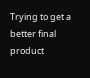Trying to get a better final product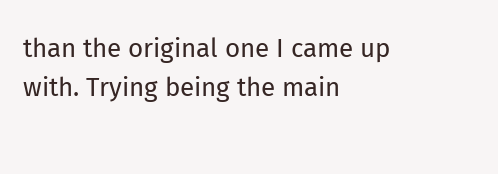than the original one I came up with. Trying being the main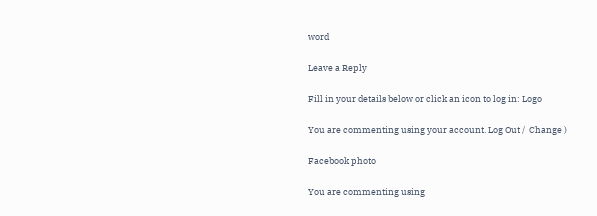word

Leave a Reply

Fill in your details below or click an icon to log in: Logo

You are commenting using your account. Log Out /  Change )

Facebook photo

You are commenting using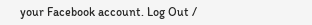your Facebook account. Log Out /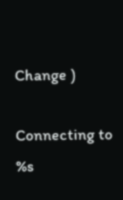Change )

Connecting to %s